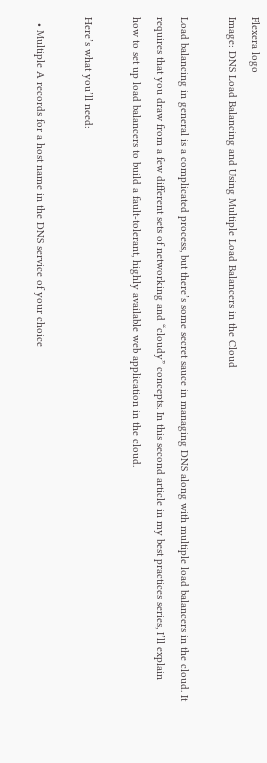Flexera logo
Image: DNS Load Balancing and Using Multiple Load Balancers in the Cloud

Load balancing in general is a complicated process, but there’s some secret sauce in managing DNS along with multiple load balancers in the cloud. It requires that you draw from a few different sets of networking and “cloudy” concepts. In this second article in my best practices series, I’ll explain how to set up load balancers to build a fault-tolerant, highly available web application in the cloud.

Here’s what you’ll need:

  • Multiple A records for a host name in the DNS service of your choice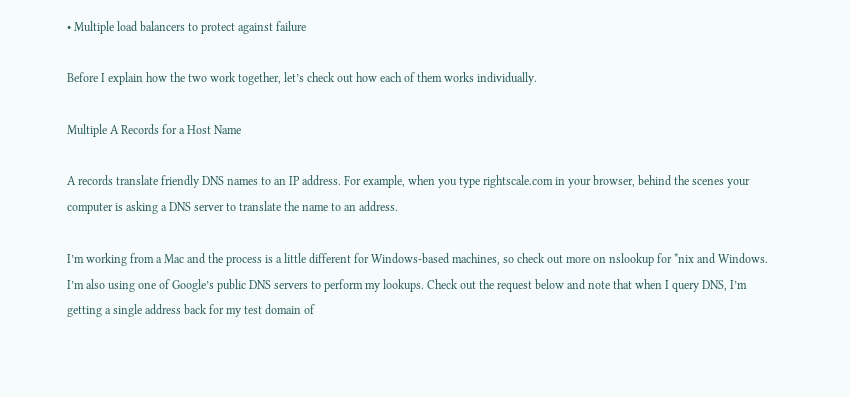• Multiple load balancers to protect against failure

Before I explain how the two work together, let’s check out how each of them works individually.

Multiple A Records for a Host Name

A records translate friendly DNS names to an IP address. For example, when you type rightscale.com in your browser, behind the scenes your computer is asking a DNS server to translate the name to an address.

I’m working from a Mac and the process is a little different for Windows-based machines, so check out more on nslookup for *nix and Windows. I’m also using one of Google’s public DNS servers to perform my lookups. Check out the request below and note that when I query DNS, I’m getting a single address back for my test domain of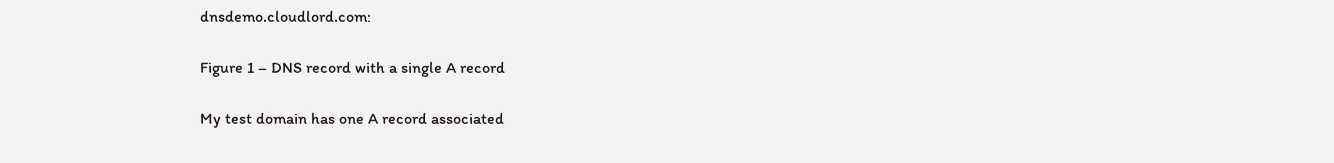dnsdemo.cloudlord.com:

Figure 1 – DNS record with a single A record

My test domain has one A record associated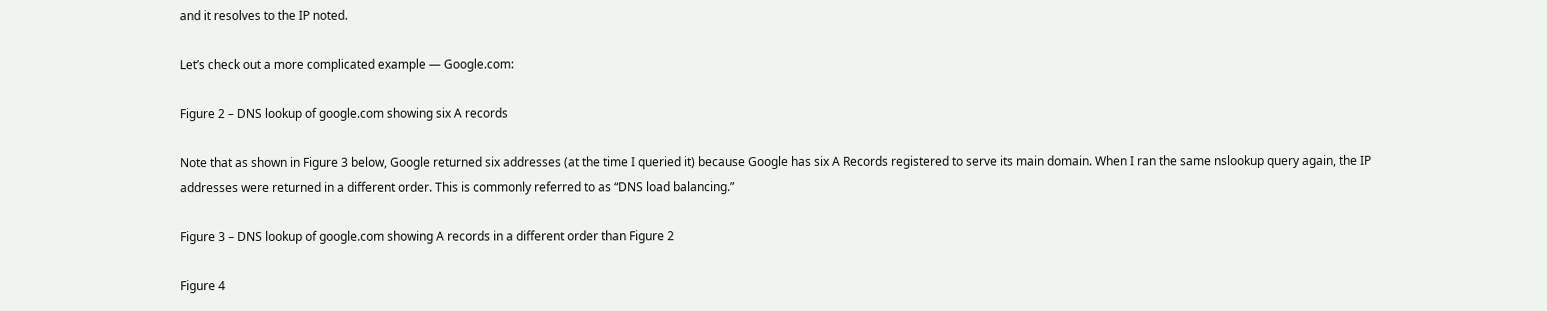and it resolves to the IP noted.

Let’s check out a more complicated example — Google.com:

Figure 2 – DNS lookup of google.com showing six A records

Note that as shown in Figure 3 below, Google returned six addresses (at the time I queried it) because Google has six A Records registered to serve its main domain. When I ran the same nslookup query again, the IP addresses were returned in a different order. This is commonly referred to as “DNS load balancing.”

Figure 3 – DNS lookup of google.com showing A records in a different order than Figure 2

Figure 4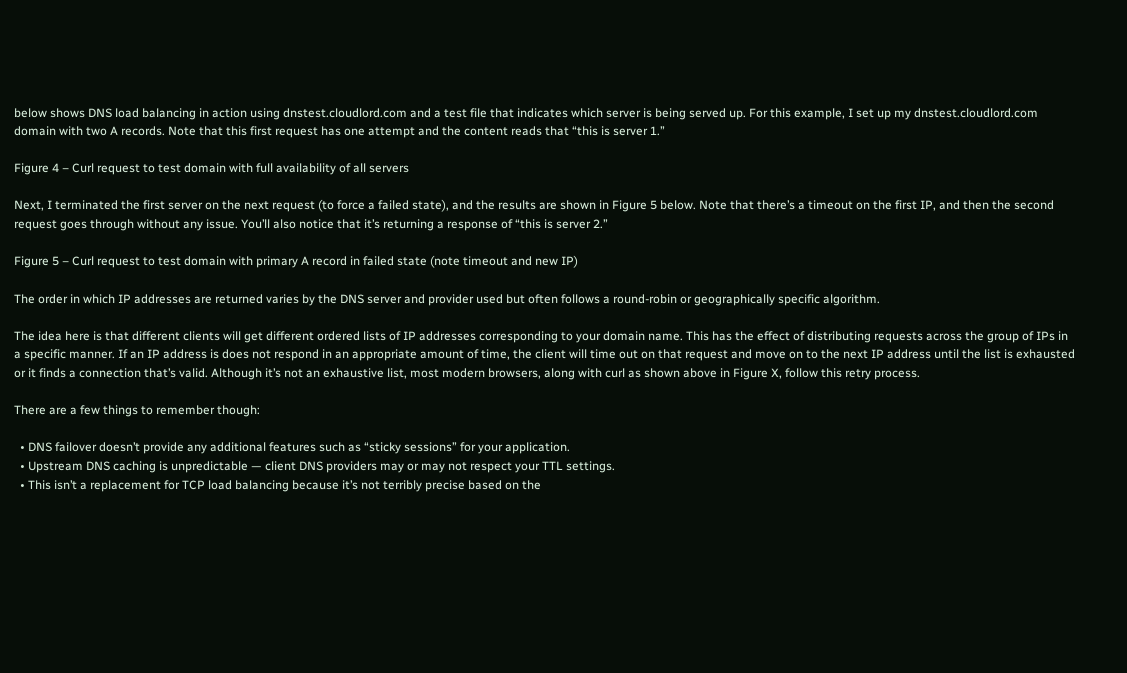below shows DNS load balancing in action using dnstest.cloudlord.com and a test file that indicates which server is being served up. For this example, I set up my dnstest.cloudlord.com domain with two A records. Note that this first request has one attempt and the content reads that “this is server 1.”

Figure 4 – Curl request to test domain with full availability of all servers

Next, I terminated the first server on the next request (to force a failed state), and the results are shown in Figure 5 below. Note that there’s a timeout on the first IP, and then the second request goes through without any issue. You’ll also notice that it’s returning a response of “this is server 2.”

Figure 5 – Curl request to test domain with primary A record in failed state (note timeout and new IP)

The order in which IP addresses are returned varies by the DNS server and provider used but often follows a round-robin or geographically specific algorithm.

The idea here is that different clients will get different ordered lists of IP addresses corresponding to your domain name. This has the effect of distributing requests across the group of IPs in a specific manner. If an IP address is does not respond in an appropriate amount of time, the client will time out on that request and move on to the next IP address until the list is exhausted or it finds a connection that’s valid. Although it’s not an exhaustive list, most modern browsers, along with curl as shown above in Figure X, follow this retry process.

There are a few things to remember though:

  • DNS failover doesn’t provide any additional features such as “sticky sessions” for your application.
  • Upstream DNS caching is unpredictable — client DNS providers may or may not respect your TTL settings.
  • This isn’t a replacement for TCP load balancing because it’s not terribly precise based on the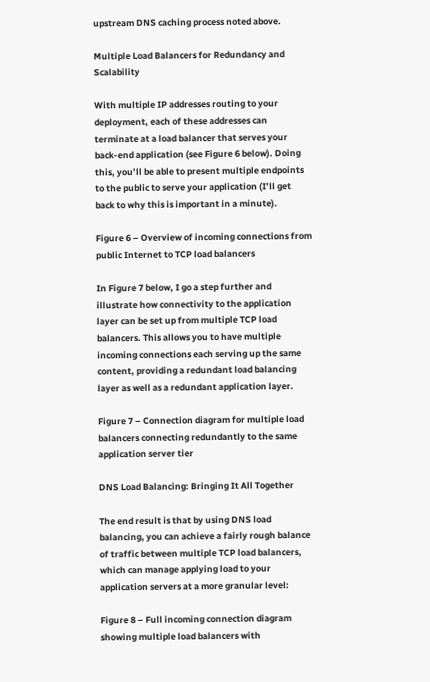upstream DNS caching process noted above.

Multiple Load Balancers for Redundancy and Scalability

With multiple IP addresses routing to your deployment, each of these addresses can terminate at a load balancer that serves your back-end application (see Figure 6 below). Doing this, you’ll be able to present multiple endpoints to the public to serve your application (I’ll get back to why this is important in a minute).

Figure 6 – Overview of incoming connections from public Internet to TCP load balancers

In Figure 7 below, I go a step further and illustrate how connectivity to the application layer can be set up from multiple TCP load balancers. This allows you to have multiple incoming connections each serving up the same content, providing a redundant load balancing layer as well as a redundant application layer.

Figure 7 – Connection diagram for multiple load balancers connecting redundantly to the same application server tier

DNS Load Balancing: Bringing It All Together

The end result is that by using DNS load balancing, you can achieve a fairly rough balance of traffic between multiple TCP load balancers, which can manage applying load to your application servers at a more granular level:

Figure 8 – Full incoming connection diagram showing multiple load balancers with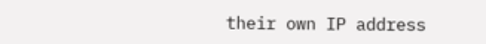their own IP address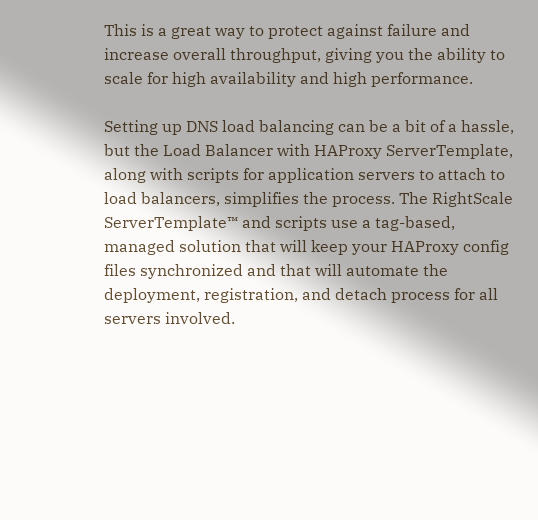This is a great way to protect against failure and increase overall throughput, giving you the ability to scale for high availability and high performance.

Setting up DNS load balancing can be a bit of a hassle, but the Load Balancer with HAProxy ServerTemplate, along with scripts for application servers to attach to load balancers, simplifies the process. The RightScale ServerTemplate™ and scripts use a tag-based, managed solution that will keep your HAProxy config files synchronized and that will automate the deployment, registration, and detach process for all servers involved.